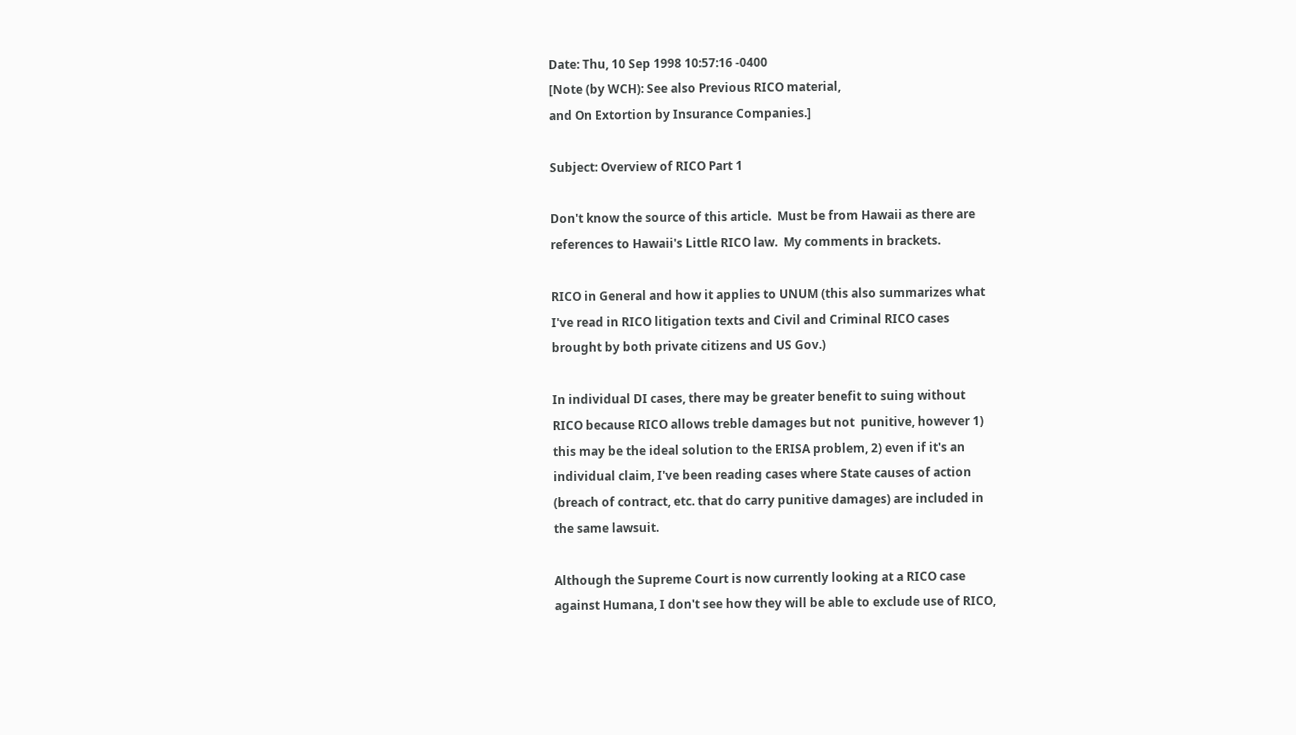Date: Thu, 10 Sep 1998 10:57:16 -0400
[Note (by WCH): See also Previous RICO material,
and On Extortion by Insurance Companies.]

Subject: Overview of RICO Part 1

Don't know the source of this article.  Must be from Hawaii as there are
references to Hawaii's Little RICO law.  My comments in brackets.

RICO in General and how it applies to UNUM (this also summarizes what
I've read in RICO litigation texts and Civil and Criminal RICO cases
brought by both private citizens and US Gov.)

In individual DI cases, there may be greater benefit to suing without
RICO because RICO allows treble damages but not  punitive, however 1)
this may be the ideal solution to the ERISA problem, 2) even if it's an
individual claim, I've been reading cases where State causes of action
(breach of contract, etc. that do carry punitive damages) are included in
the same lawsuit.

Although the Supreme Court is now currently looking at a RICO case
against Humana, I don't see how they will be able to exclude use of RICO,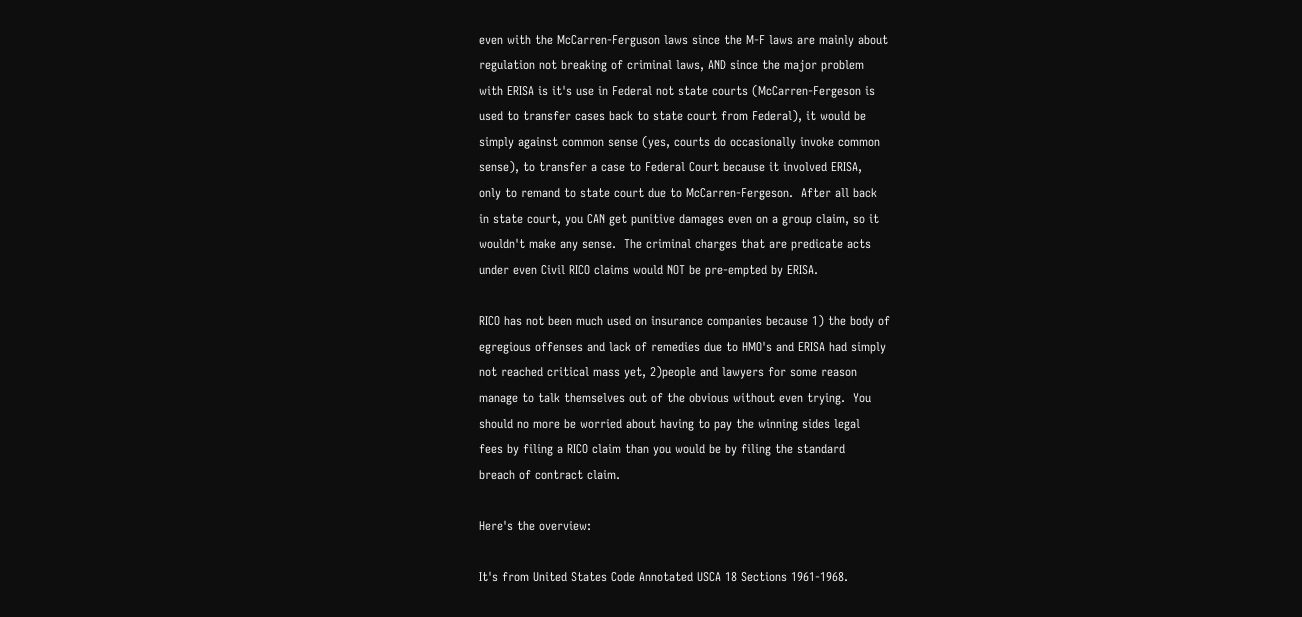even with the McCarren-Ferguson laws since the M-F laws are mainly about
regulation not breaking of criminal laws, AND since the major problem
with ERISA is it's use in Federal not state courts (McCarren-Fergeson is
used to transfer cases back to state court from Federal), it would be
simply against common sense (yes, courts do occasionally invoke common
sense), to transfer a case to Federal Court because it involved ERISA,
only to remand to state court due to McCarren-Fergeson.  After all back
in state court, you CAN get punitive damages even on a group claim, so it
wouldn't make any sense.  The criminal charges that are predicate acts
under even Civil RICO claims would NOT be pre-empted by ERISA.

RICO has not been much used on insurance companies because 1) the body of
egregious offenses and lack of remedies due to HMO's and ERISA had simply
not reached critical mass yet, 2)people and lawyers for some reason
manage to talk themselves out of the obvious without even trying.  You
should no more be worried about having to pay the winning sides legal
fees by filing a RICO claim than you would be by filing the standard
breach of contract claim.

Here's the overview:

It's from United States Code Annotated USCA 18 Sections 1961-1968.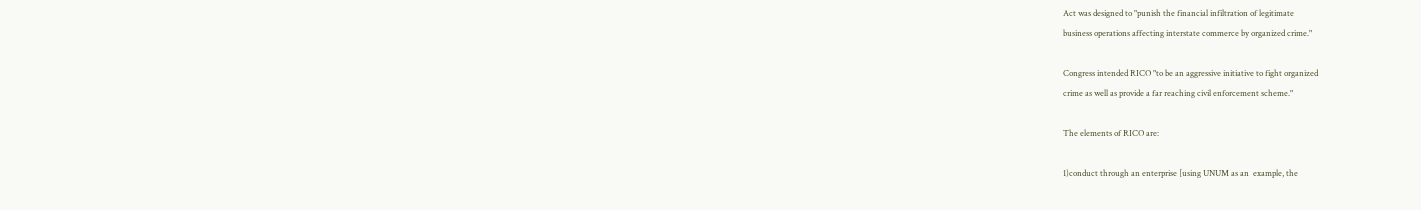Act was designed to "punish the financial infiltration of legitimate
business operations affecting interstate commerce by organized crime."

Congress intended RICO "to be an aggressive initiative to fight organized
crime as well as provide a far reaching civil enforcement scheme."

The elements of RICO are:

1)conduct through an enterprise [using UNUM as an  example, the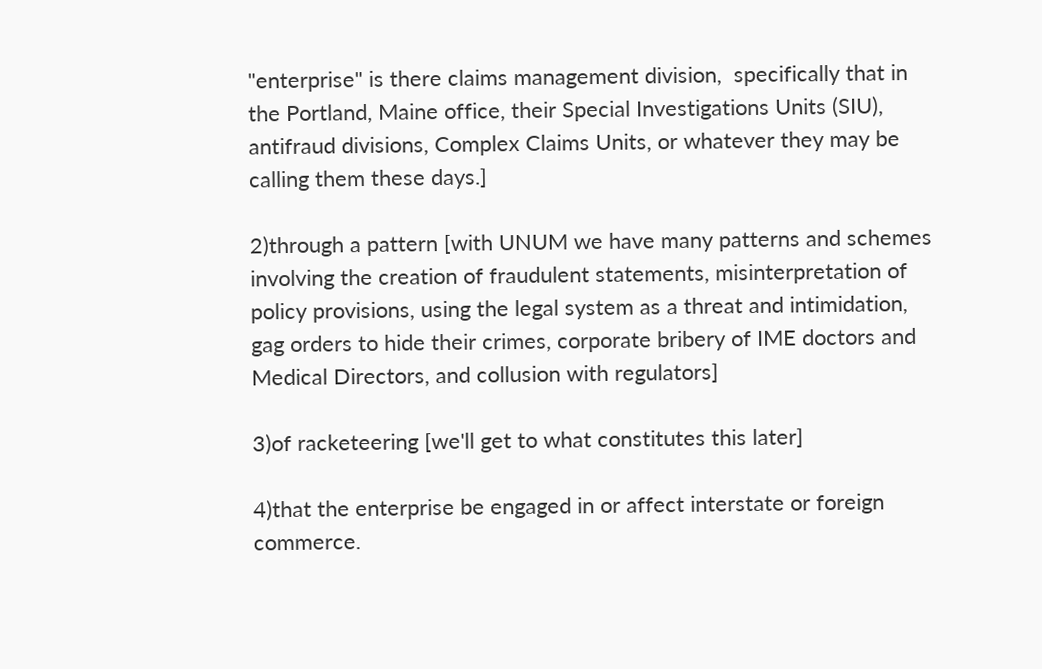"enterprise" is there claims management division,  specifically that in
the Portland, Maine office, their Special Investigations Units (SIU),
antifraud divisions, Complex Claims Units, or whatever they may be
calling them these days.]

2)through a pattern [with UNUM we have many patterns and schemes
involving the creation of fraudulent statements, misinterpretation of
policy provisions, using the legal system as a threat and intimidation,
gag orders to hide their crimes, corporate bribery of IME doctors and
Medical Directors, and collusion with regulators]

3)of racketeering [we'll get to what constitutes this later]

4)that the enterprise be engaged in or affect interstate or foreign
commerce.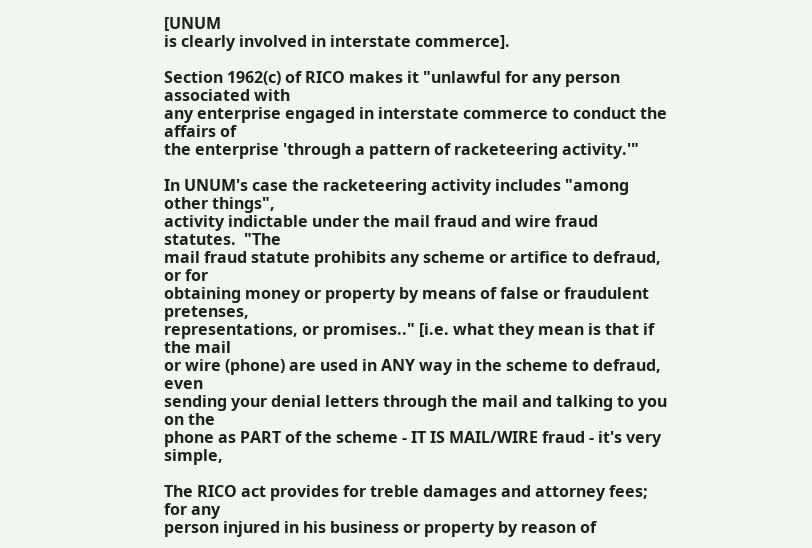[UNUM
is clearly involved in interstate commerce].

Section 1962(c) of RICO makes it "unlawful for any person associated with
any enterprise engaged in interstate commerce to conduct the affairs of
the enterprise 'through a pattern of racketeering activity.'"

In UNUM's case the racketeering activity includes "among other things",
activity indictable under the mail fraud and wire fraud statutes.  "The
mail fraud statute prohibits any scheme or artifice to defraud, or for
obtaining money or property by means of false or fraudulent pretenses,
representations, or promises.." [i.e. what they mean is that if the mail
or wire (phone) are used in ANY way in the scheme to defraud, even
sending your denial letters through the mail and talking to you on the
phone as PART of the scheme - IT IS MAIL/WIRE fraud - it's very simple,

The RICO act provides for treble damages and attorney fees; for any
person injured in his business or property by reason of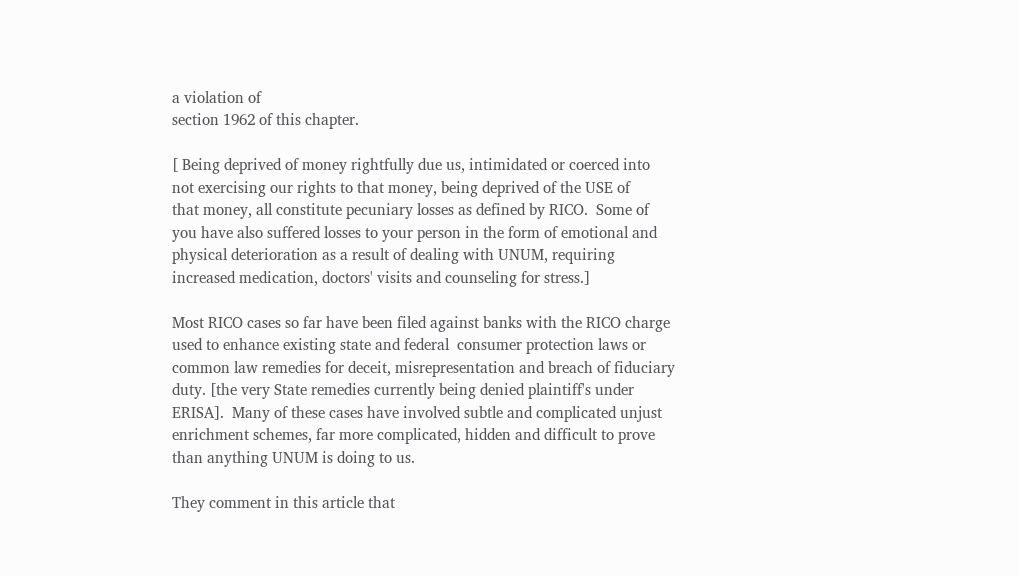a violation of
section 1962 of this chapter.

[ Being deprived of money rightfully due us, intimidated or coerced into
not exercising our rights to that money, being deprived of the USE of
that money, all constitute pecuniary losses as defined by RICO.  Some of
you have also suffered losses to your person in the form of emotional and
physical deterioration as a result of dealing with UNUM, requiring
increased medication, doctors' visits and counseling for stress.]

Most RICO cases so far have been filed against banks with the RICO charge
used to enhance existing state and federal  consumer protection laws or
common law remedies for deceit, misrepresentation and breach of fiduciary
duty. [the very State remedies currently being denied plaintiff's under
ERISA].  Many of these cases have involved subtle and complicated unjust
enrichment schemes, far more complicated, hidden and difficult to prove
than anything UNUM is doing to us.

They comment in this article that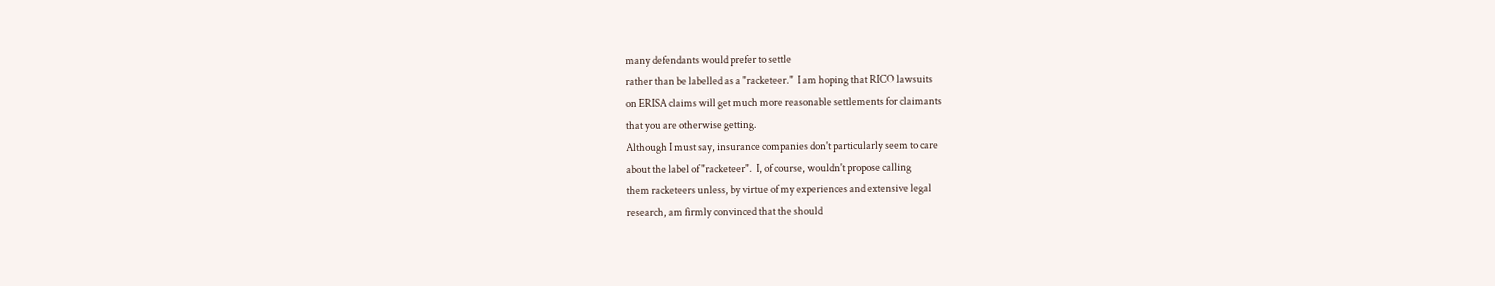many defendants would prefer to settle
rather than be labelled as a "racketeer."  I am hoping that RICO lawsuits
on ERISA claims will get much more reasonable settlements for claimants
that you are otherwise getting.
Although I must say, insurance companies don't particularly seem to care
about the label of "racketeer".  I, of course, wouldn't propose calling
them racketeers unless, by virtue of my experiences and extensive legal
research, am firmly convinced that the should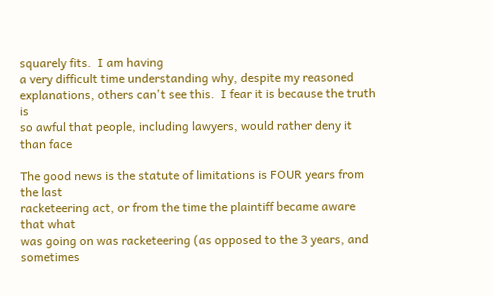squarely fits.  I am having
a very difficult time understanding why, despite my reasoned
explanations, others can't see this.  I fear it is because the truth is
so awful that people, including lawyers, would rather deny it than face

The good news is the statute of limitations is FOUR years from the last
racketeering act, or from the time the plaintiff became aware that what
was going on was racketeering (as opposed to the 3 years, and sometimes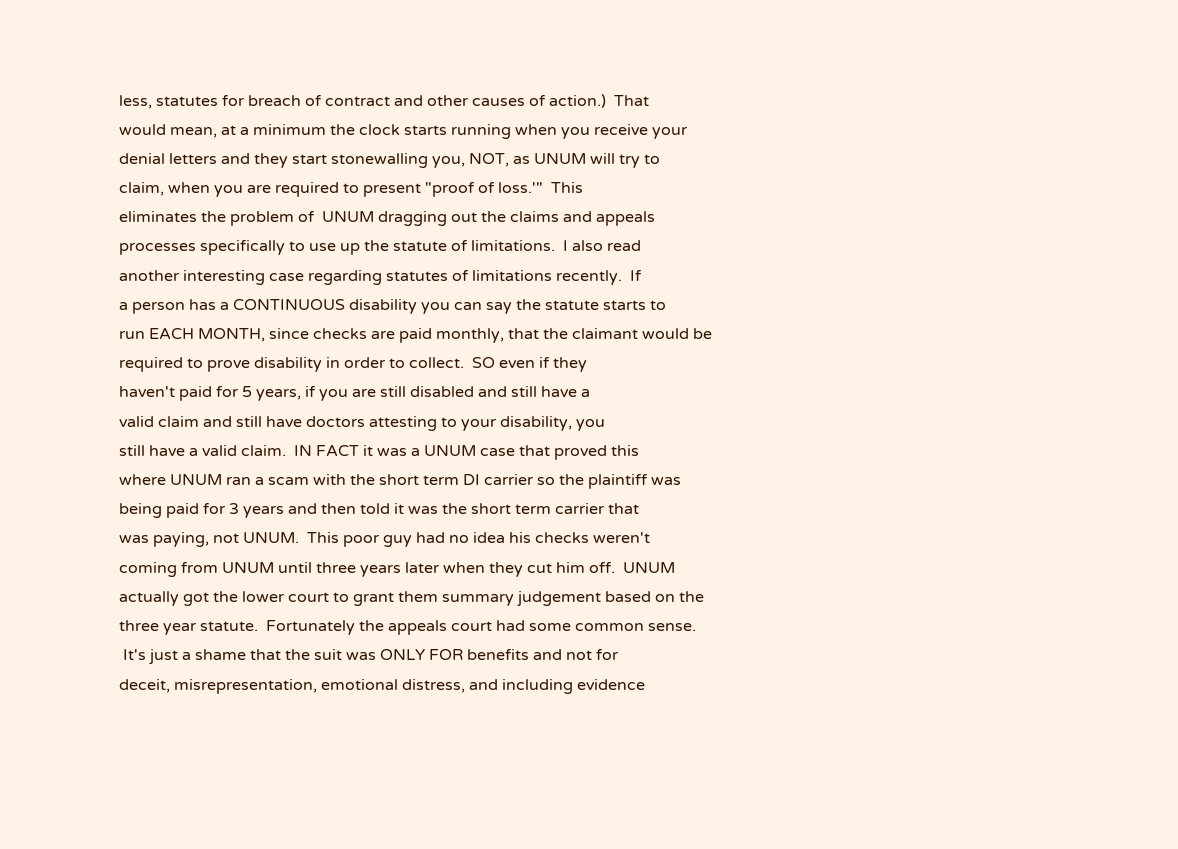less, statutes for breach of contract and other causes of action.)  That
would mean, at a minimum the clock starts running when you receive your
denial letters and they start stonewalling you, NOT, as UNUM will try to
claim, when you are required to present "proof of loss.'"  This
eliminates the problem of  UNUM dragging out the claims and appeals
processes specifically to use up the statute of limitations.  I also read
another interesting case regarding statutes of limitations recently.  If
a person has a CONTINUOUS disability you can say the statute starts to
run EACH MONTH, since checks are paid monthly, that the claimant would be
required to prove disability in order to collect.  SO even if they
haven't paid for 5 years, if you are still disabled and still have a
valid claim and still have doctors attesting to your disability, you
still have a valid claim.  IN FACT it was a UNUM case that proved this
where UNUM ran a scam with the short term DI carrier so the plaintiff was
being paid for 3 years and then told it was the short term carrier that
was paying, not UNUM.  This poor guy had no idea his checks weren't
coming from UNUM until three years later when they cut him off.  UNUM
actually got the lower court to grant them summary judgement based on the
three year statute.  Fortunately the appeals court had some common sense.
 It's just a shame that the suit was ONLY FOR benefits and not for
deceit, misrepresentation, emotional distress, and including evidence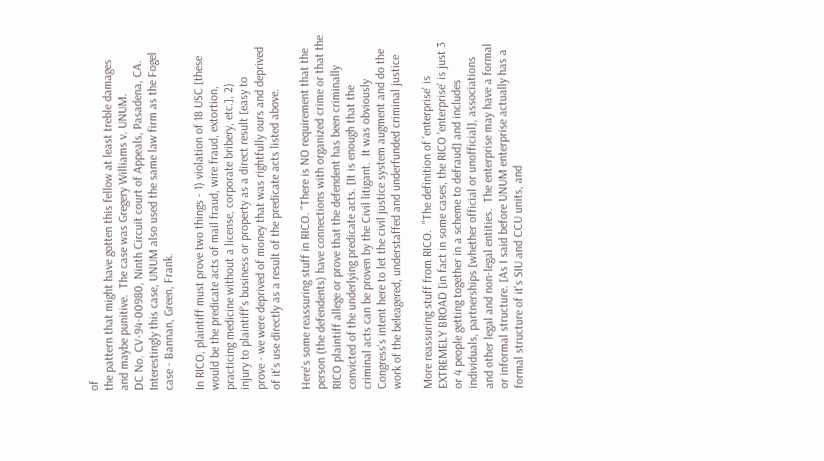of
the pattern that might have gotten this fellow at least treble damages
and maybe punitive.  The case was Gregery Williams v. UNUM.
DC No. CV-94-00980, Ninth Circuit court of Appeals, Pasadena, CA.
Interestingly this case, UNUM also used the same law firm as the Fogel
case - Bannan, Green, Frank.

In RICO, plaintiff must prove two things - 1) violation of 18 USC [these
would be the predicate acts of mail fraud, wire fraud, extortion,
practicing medicine without a license, corporate bribery, etc.], 2)
injury to plaintiff's business or property as a direct result [easy to
prove - we were deprived of money that was rightfully ours and deprived
of it's use directly as a result of the predicate acts listed above.

Here's some reassuring stuff in RICO. "There is NO requirement that the
person (the defendents) have connections with organized crime or that the
RICO plaintiff allege or prove that the defendent has been criminally
convicted of the underlying predicate acts. [It is enough that the
criminal acts can be proven by the Civil litigant.  It was obviously
Congress's intent here to let the civil justice system augment and do the
work of the beleagered, understaffed and underfunded criminal justice

More reassuring stuff from RICO.  "The definition of 'enterprise' is
EXTREMELY BROAD [in fact in some cases, the RICO 'enterprise' is just 3
or 4 people getting together in a scheme to defraud] and includes
individuals, partnerships [whether official or unofficial], associations
and other legal and non-legal entities.  The enterprise may have a formal
or informal structure. [As I said before UNUM enterprise actually has a
formal structure of it's SIU and CCU units, and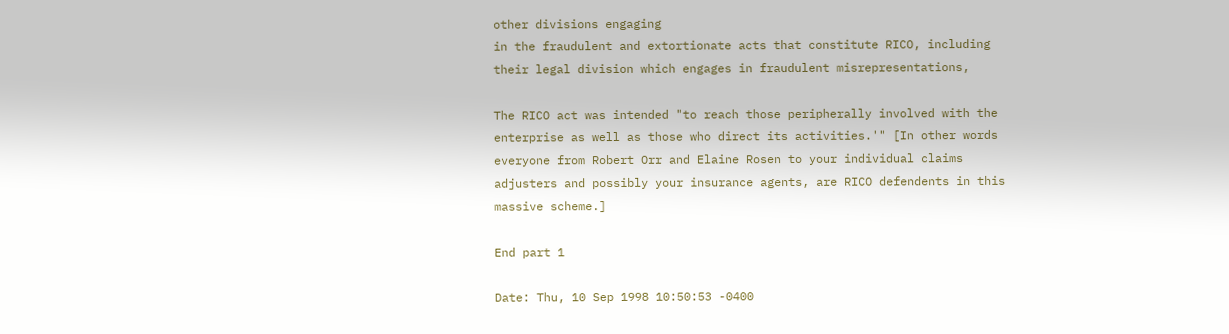other divisions engaging
in the fraudulent and extortionate acts that constitute RICO, including
their legal division which engages in fraudulent misrepresentations,

The RICO act was intended "to reach those peripherally involved with the
enterprise as well as those who direct its activities.'" [In other words
everyone from Robert Orr and Elaine Rosen to your individual claims
adjusters and possibly your insurance agents, are RICO defendents in this
massive scheme.]

End part 1

Date: Thu, 10 Sep 1998 10:50:53 -0400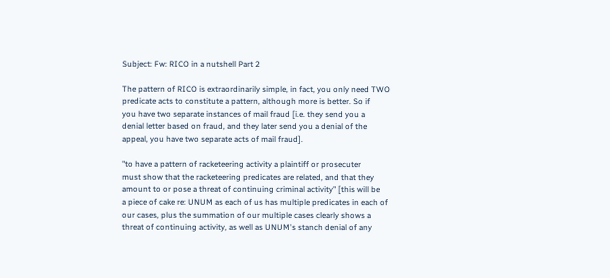Subject: Fw: RICO in a nutshell Part 2

The pattern of RICO is extraordinarily simple, in fact, you only need TWO
predicate acts to constitute a pattern, although more is better. So if
you have two separate instances of mail fraud [i.e. they send you a
denial letter based on fraud, and they later send you a denial of the
appeal, you have two separate acts of mail fraud].

"to have a pattern of racketeering activity a plaintiff or prosecuter
must show that the racketeering predicates are related, and that they
amount to or pose a threat of continuing criminal activity" [this will be
a piece of cake re: UNUM as each of us has multiple predicates in each of
our cases, plus the summation of our multiple cases clearly shows a
threat of continuing activity, as well as UNUM's stanch denial of any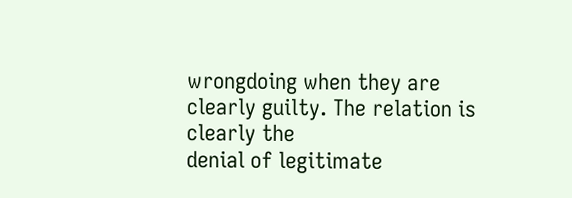wrongdoing when they are clearly guilty. The relation is clearly the
denial of legitimate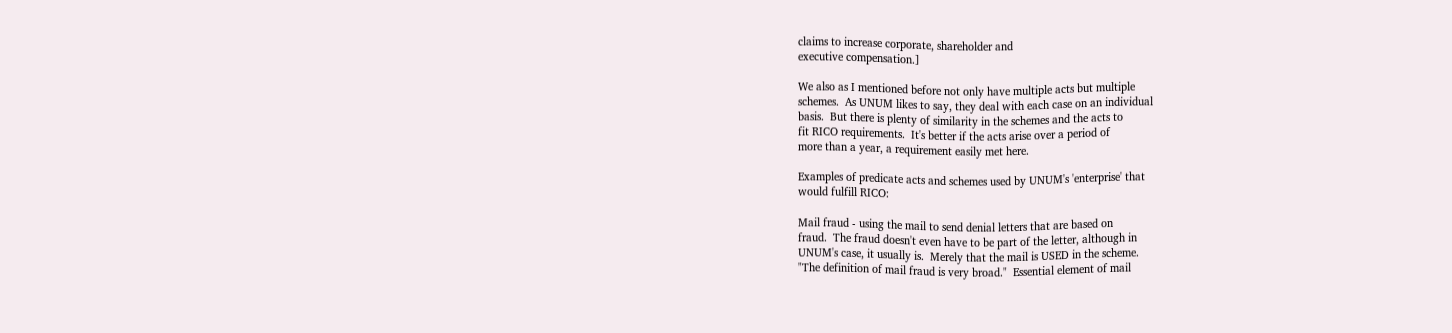claims to increase corporate, shareholder and
executive compensation.]

We also as I mentioned before not only have multiple acts but multiple
schemes.  As UNUM likes to say, they deal with each case on an individual
basis.  But there is plenty of similarity in the schemes and the acts to
fit RICO requirements.  It's better if the acts arise over a period of
more than a year, a requirement easily met here.

Examples of predicate acts and schemes used by UNUM's 'enterprise' that
would fulfill RICO:

Mail fraud - using the mail to send denial letters that are based on
fraud.  The fraud doesn't even have to be part of the letter, although in
UNUM's case, it usually is.  Merely that the mail is USED in the scheme.
"The definition of mail fraud is very broad."  Essential element of mail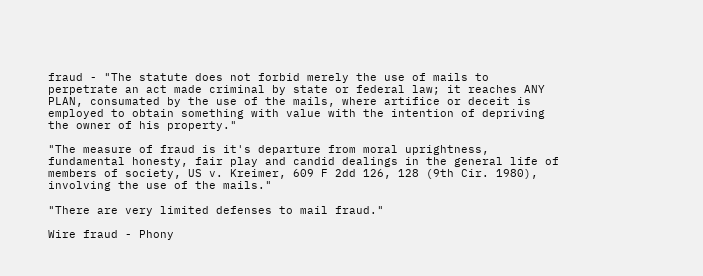fraud - "The statute does not forbid merely the use of mails to
perpetrate an act made criminal by state or federal law; it reaches ANY
PLAN, consumated by the use of the mails, where artifice or deceit is
employed to obtain something with value with the intention of depriving
the owner of his property."

"The measure of fraud is it's departure from moral uprightness,
fundamental honesty, fair play and candid dealings in the general life of
members of society, US v. Kreimer, 609 F 2dd 126, 128 (9th Cir. 1980),
involving the use of the mails."

"There are very limited defenses to mail fraud."

Wire fraud - Phony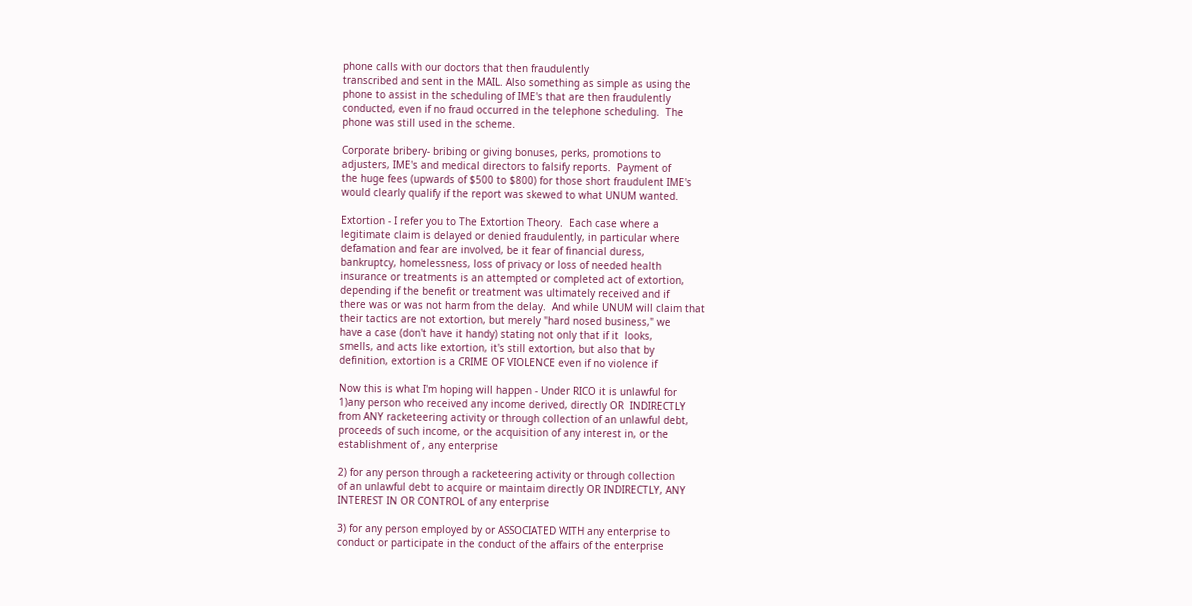phone calls with our doctors that then fraudulently
transcribed and sent in the MAIL. Also something as simple as using the
phone to assist in the scheduling of IME's that are then fraudulently
conducted, even if no fraud occurred in the telephone scheduling.  The
phone was still used in the scheme.

Corporate bribery- bribing or giving bonuses, perks, promotions to
adjusters, IME's and medical directors to falsify reports.  Payment of
the huge fees (upwards of $500 to $800) for those short fraudulent IME's
would clearly qualify if the report was skewed to what UNUM wanted.

Extortion - I refer you to The Extortion Theory.  Each case where a
legitimate claim is delayed or denied fraudulently, in particular where
defamation and fear are involved, be it fear of financial duress,
bankruptcy, homelessness, loss of privacy or loss of needed health
insurance or treatments is an attempted or completed act of extortion,
depending if the benefit or treatment was ultimately received and if
there was or was not harm from the delay.  And while UNUM will claim that
their tactics are not extortion, but merely "hard nosed business," we
have a case (don't have it handy) stating not only that if it  looks,
smells, and acts like extortion, it's still extortion, but also that by
definition, extortion is a CRIME OF VIOLENCE even if no violence if

Now this is what I'm hoping will happen - Under RICO it is unlawful for
1)any person who received any income derived, directly OR  INDIRECTLY
from ANY racketeering activity or through collection of an unlawful debt,
proceeds of such income, or the acquisition of any interest in, or the
establishment of , any enterprise

2) for any person through a racketeering activity or through collection
of an unlawful debt to acquire or maintaim directly OR INDIRECTLY, ANY
INTEREST IN OR CONTROL of any enterprise

3) for any person employed by or ASSOCIATED WITH any enterprise to
conduct or participate in the conduct of the affairs of the enterprise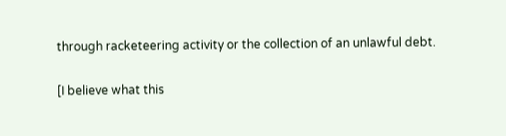through racketeering activity or the collection of an unlawful debt.

[I believe what this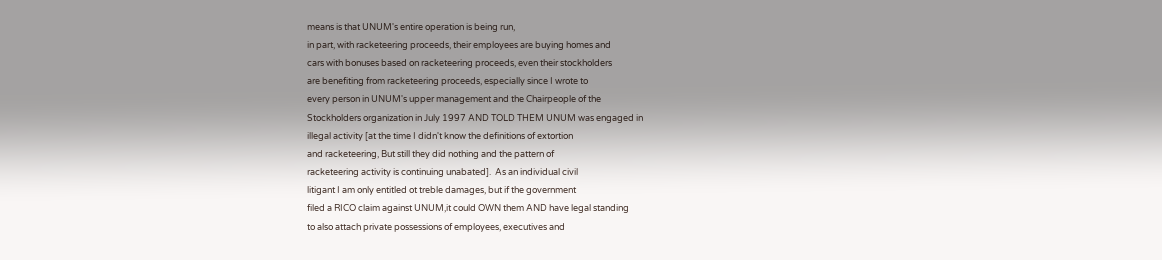means is that UNUM's entire operation is being run,
in part, with racketeering proceeds, their employees are buying homes and
cars with bonuses based on racketeering proceeds, even their stockholders
are benefiting from racketeering proceeds, especially since I wrote to
every person in UNUM's upper management and the Chairpeople of the
Stockholders organization in July 1997 AND TOLD THEM UNUM was engaged in
illegal activity [at the time I didn't know the definitions of extortion
and racketeering, But still they did nothing and the pattern of
racketeering activity is continuing unabated].  As an individual civil
litigant I am only entitled ot treble damages, but if the government
filed a RICO claim against UNUM,it could OWN them AND have legal standing
to also attach private possessions of employees, executives and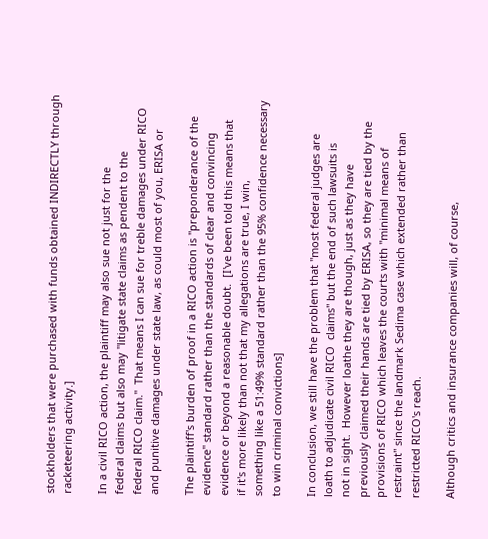stockholders that were purchased with funds obtained INDIRECTLY through
racketeering activity.]

In a civil RICO action, the plaintiff may also sue not just for the
federal claims but also may "litigate state claims as pendent to the
federal RICO claim."  That means I can sue for treble damages under RICO
and punitive damages under state law, as could most of you, ERISA or

The plaintiff's burden of proof in a RICO action is "preponderance of the
evidence" standard rather than the standards of clear and convincing
evidence or beyond a reasonable doubt.  [I've been told this means that
if it's more likely than not that my allegations are true, I win,
something like a 51:49% standard rather than the 95% confidence necessary
to win criminal convictions]

In conclusion, we still have the problem that "most federal judges are
loath to adjudicate civil RICO  claims" but the end of such lawsuits is
not in sight.  However loathe they are though, just as they have
previously claimed their hands are tied by ERISA, so they are tied by the
provisions of RICO which leaves the courts with "minimal means of
restraint" since the landmark Sedima case which extended rather than
restricted RICO's reach.

Although critics and insurance companies will, of course,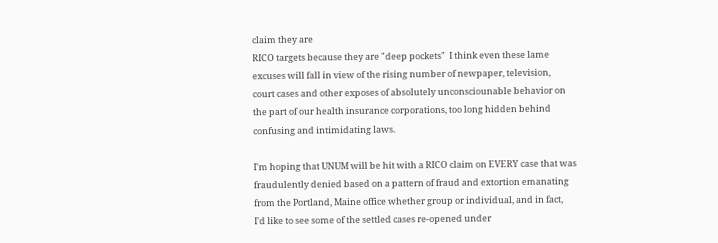claim they are
RICO targets because they are "deep pockets"  I think even these lame
excuses will fall in view of the rising number of newpaper, television,
court cases and other exposes of absolutely unconsciounable behavior on
the part of our health insurance corporations, too long hidden behind
confusing and intimidating laws.

I'm hoping that UNUM will be hit with a RICO claim on EVERY case that was
fraudulently denied based on a pattern of fraud and extortion emanating
from the Portland, Maine office whether group or individual, and in fact,
I'd like to see some of the settled cases re-opened under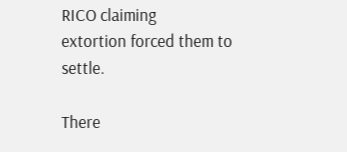RICO claiming
extortion forced them to settle.

There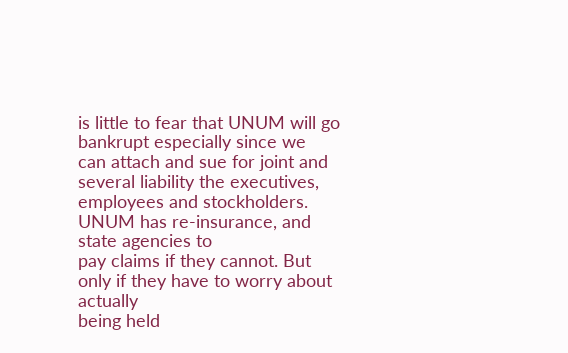is little to fear that UNUM will go bankrupt especially since we
can attach and sue for joint and several liability the executives,
employees and stockholders.  UNUM has re-insurance, and state agencies to
pay claims if they cannot. But only if they have to worry about actually
being held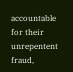accountable for their unrepentent fraud,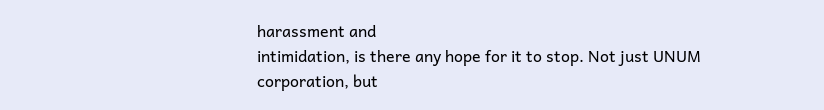harassment and
intimidation, is there any hope for it to stop. Not just UNUM
corporation, but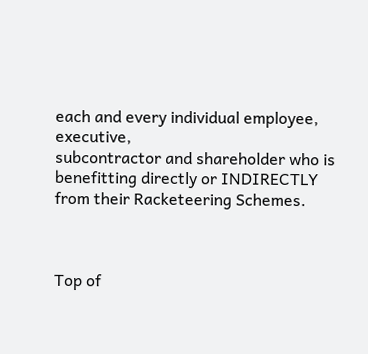each and every individual employee, executive,
subcontractor and shareholder who is benefitting directly or INDIRECTLY
from their Racketeering Schemes.



Top of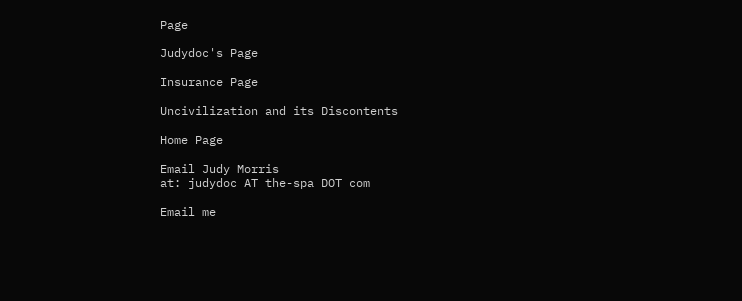Page

Judydoc's Page

Insurance Page

Uncivilization and its Discontents

Home Page

Email Judy Morris
at: judydoc AT the-spa DOT com

Email me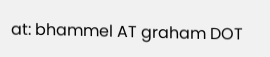at: bhammel AT graham DOT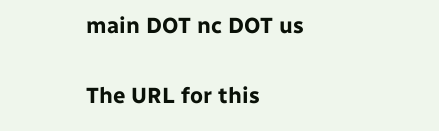main DOT nc DOT us

The URL for this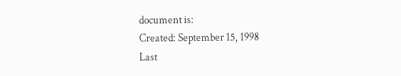document is:
Created: September 15, 1998
Last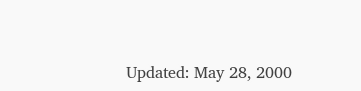Updated: May 28, 2000